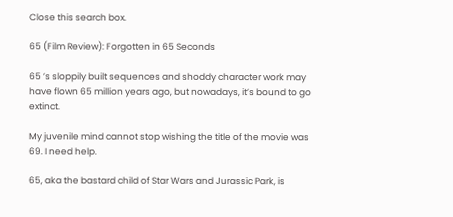Close this search box.

65 (Film Review): Forgotten in 65 Seconds

65 ’s sloppily built sequences and shoddy character work may have flown 65 million years ago, but nowadays, it’s bound to go extinct.

My juvenile mind cannot stop wishing the title of the movie was 69. I need help.

65, aka the bastard child of Star Wars and Jurassic Park, is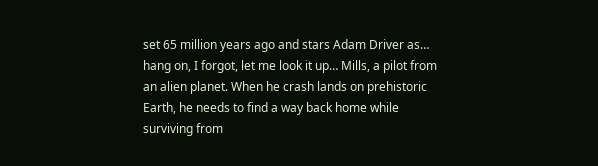set 65 million years ago and stars Adam Driver as… hang on, I forgot, let me look it up… Mills, a pilot from an alien planet. When he crash lands on prehistoric Earth, he needs to find a way back home while surviving from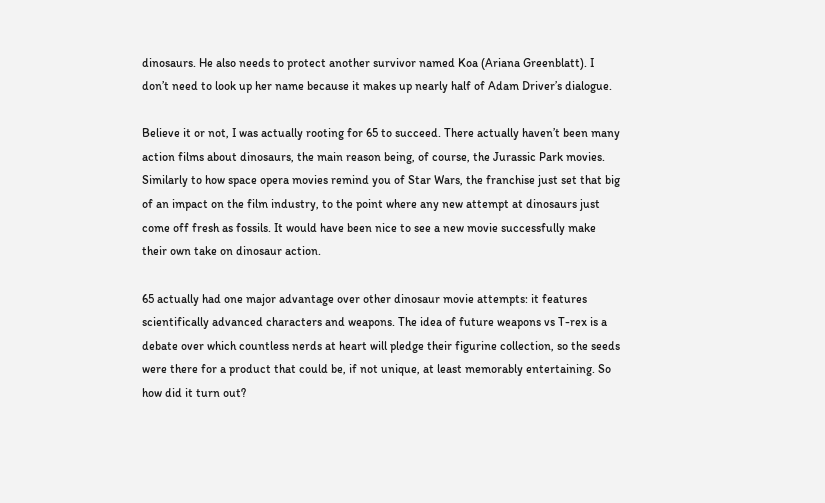dinosaurs. He also needs to protect another survivor named Koa (Ariana Greenblatt). I don’t need to look up her name because it makes up nearly half of Adam Driver’s dialogue.

Believe it or not, I was actually rooting for 65 to succeed. There actually haven’t been many action films about dinosaurs, the main reason being, of course, the Jurassic Park movies. Similarly to how space opera movies remind you of Star Wars, the franchise just set that big of an impact on the film industry, to the point where any new attempt at dinosaurs just come off fresh as fossils. It would have been nice to see a new movie successfully make their own take on dinosaur action.

65 actually had one major advantage over other dinosaur movie attempts: it features scientifically advanced characters and weapons. The idea of future weapons vs T-rex is a debate over which countless nerds at heart will pledge their figurine collection, so the seeds were there for a product that could be, if not unique, at least memorably entertaining. So how did it turn out?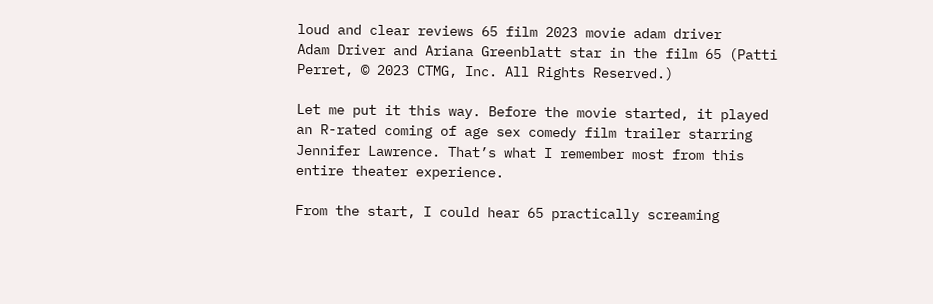loud and clear reviews 65 film 2023 movie adam driver
Adam Driver and Ariana Greenblatt star in the film 65 (Patti Perret, © 2023 CTMG, Inc. All Rights Reserved.)

Let me put it this way. Before the movie started, it played an R-rated coming of age sex comedy film trailer starring Jennifer Lawrence. That’s what I remember most from this entire theater experience.

From the start, I could hear 65 practically screaming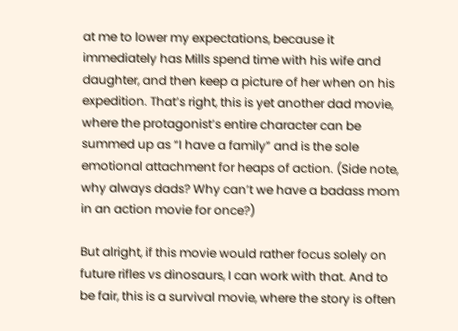at me to lower my expectations, because it immediately has Mills spend time with his wife and daughter, and then keep a picture of her when on his expedition. That’s right, this is yet another dad movie, where the protagonist’s entire character can be summed up as “I have a family” and is the sole emotional attachment for heaps of action. (Side note, why always dads? Why can’t we have a badass mom in an action movie for once?)

But alright, if this movie would rather focus solely on future rifles vs dinosaurs, I can work with that. And to be fair, this is a survival movie, where the story is often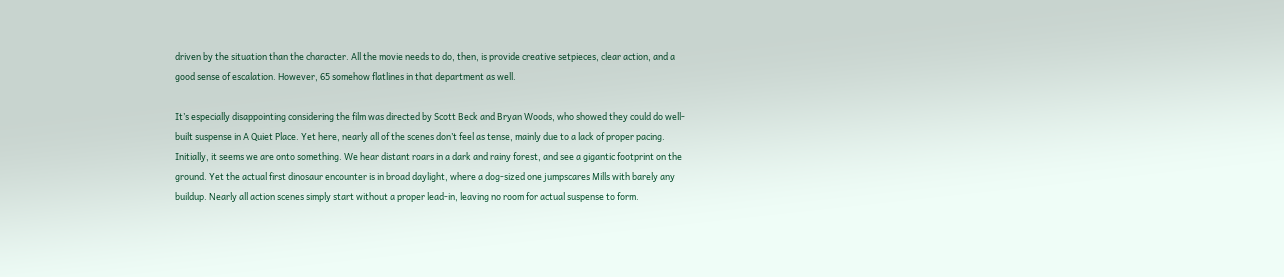driven by the situation than the character. All the movie needs to do, then, is provide creative setpieces, clear action, and a good sense of escalation. However, 65 somehow flatlines in that department as well.

It’s especially disappointing considering the film was directed by Scott Beck and Bryan Woods, who showed they could do well-built suspense in A Quiet Place. Yet here, nearly all of the scenes don’t feel as tense, mainly due to a lack of proper pacing. Initially, it seems we are onto something. We hear distant roars in a dark and rainy forest, and see a gigantic footprint on the ground. Yet the actual first dinosaur encounter is in broad daylight, where a dog-sized one jumpscares Mills with barely any buildup. Nearly all action scenes simply start without a proper lead-in, leaving no room for actual suspense to form.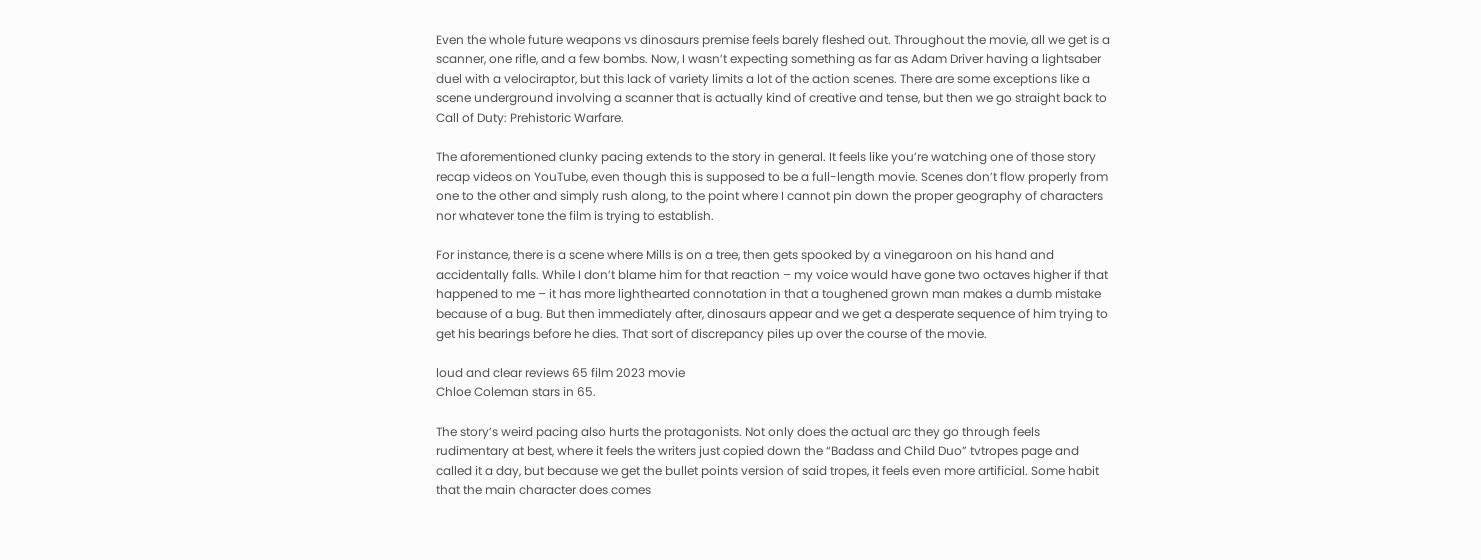Even the whole future weapons vs dinosaurs premise feels barely fleshed out. Throughout the movie, all we get is a scanner, one rifle, and a few bombs. Now, I wasn’t expecting something as far as Adam Driver having a lightsaber duel with a velociraptor, but this lack of variety limits a lot of the action scenes. There are some exceptions like a scene underground involving a scanner that is actually kind of creative and tense, but then we go straight back to Call of Duty: Prehistoric Warfare.

The aforementioned clunky pacing extends to the story in general. It feels like you’re watching one of those story recap videos on YouTube, even though this is supposed to be a full-length movie. Scenes don’t flow properly from one to the other and simply rush along, to the point where I cannot pin down the proper geography of characters nor whatever tone the film is trying to establish.

For instance, there is a scene where Mills is on a tree, then gets spooked by a vinegaroon on his hand and accidentally falls. While I don’t blame him for that reaction – my voice would have gone two octaves higher if that happened to me – it has more lighthearted connotation in that a toughened grown man makes a dumb mistake because of a bug. But then immediately after, dinosaurs appear and we get a desperate sequence of him trying to get his bearings before he dies. That sort of discrepancy piles up over the course of the movie.

loud and clear reviews 65 film 2023 movie
Chloe Coleman stars in 65.

The story’s weird pacing also hurts the protagonists. Not only does the actual arc they go through feels rudimentary at best, where it feels the writers just copied down the “Badass and Child Duo” tvtropes page and called it a day, but because we get the bullet points version of said tropes, it feels even more artificial. Some habit that the main character does comes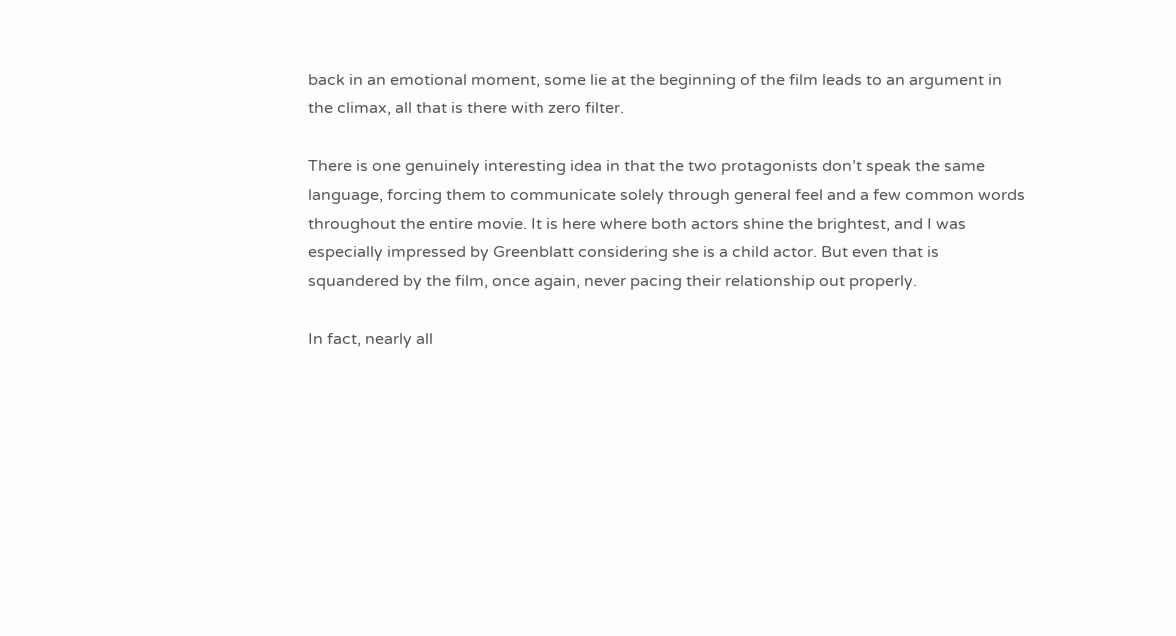back in an emotional moment, some lie at the beginning of the film leads to an argument in the climax, all that is there with zero filter.

There is one genuinely interesting idea in that the two protagonists don’t speak the same language, forcing them to communicate solely through general feel and a few common words throughout the entire movie. It is here where both actors shine the brightest, and I was especially impressed by Greenblatt considering she is a child actor. But even that is squandered by the film, once again, never pacing their relationship out properly.

In fact, nearly all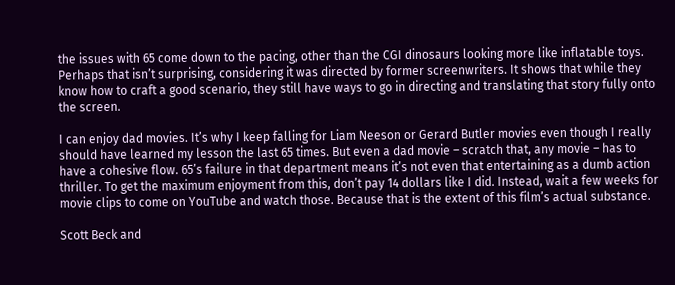the issues with 65 come down to the pacing, other than the CGI dinosaurs looking more like inflatable toys. Perhaps that isn’t surprising, considering it was directed by former screenwriters. It shows that while they know how to craft a good scenario, they still have ways to go in directing and translating that story fully onto the screen.

I can enjoy dad movies. It’s why I keep falling for Liam Neeson or Gerard Butler movies even though I really should have learned my lesson the last 65 times. But even a dad movie – scratch that, any movie – has to have a cohesive flow. 65’s failure in that department means it’s not even that entertaining as a dumb action thriller. To get the maximum enjoyment from this, don’t pay 14 dollars like I did. Instead, wait a few weeks for movie clips to come on YouTube and watch those. Because that is the extent of this film’s actual substance.

Scott Beck and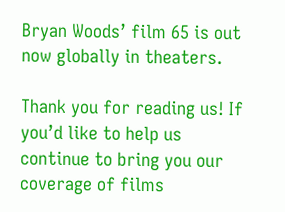Bryan Woods’ film 65 is out now globally in theaters.

Thank you for reading us! If you’d like to help us continue to bring you our coverage of films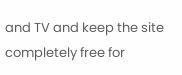and TV and keep the site completely free for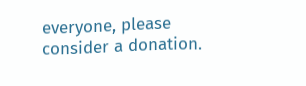everyone, please consider a donation.